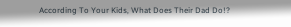According To Your Kids, What Does Their Dad Do!?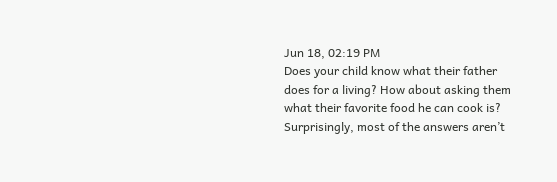Jun 18, 02:19 PM
Does your child know what their father does for a living? How about asking them what their favorite food he can cook is? Surprisingly, most of the answers aren’t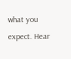what you expect. Hear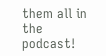them all in the podcast!